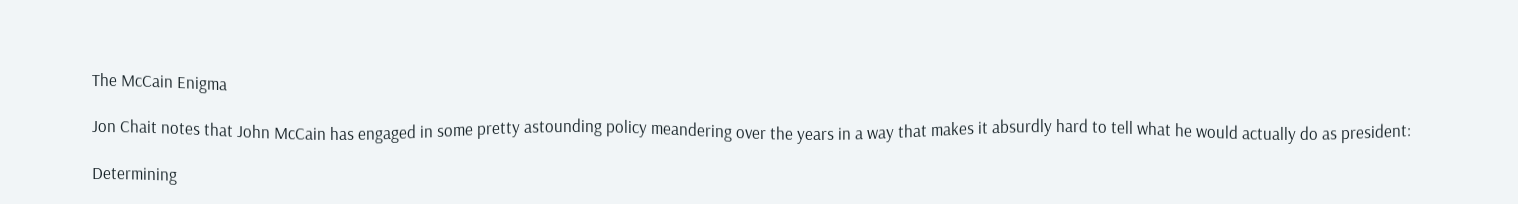The McCain Enigma

Jon Chait notes that John McCain has engaged in some pretty astounding policy meandering over the years in a way that makes it absurdly hard to tell what he would actually do as president:

Determining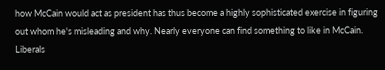how McCain would act as president has thus become a highly sophisticated exercise in figuring out whom he's misleading and why. Nearly everyone can find something to like in McCain. Liberals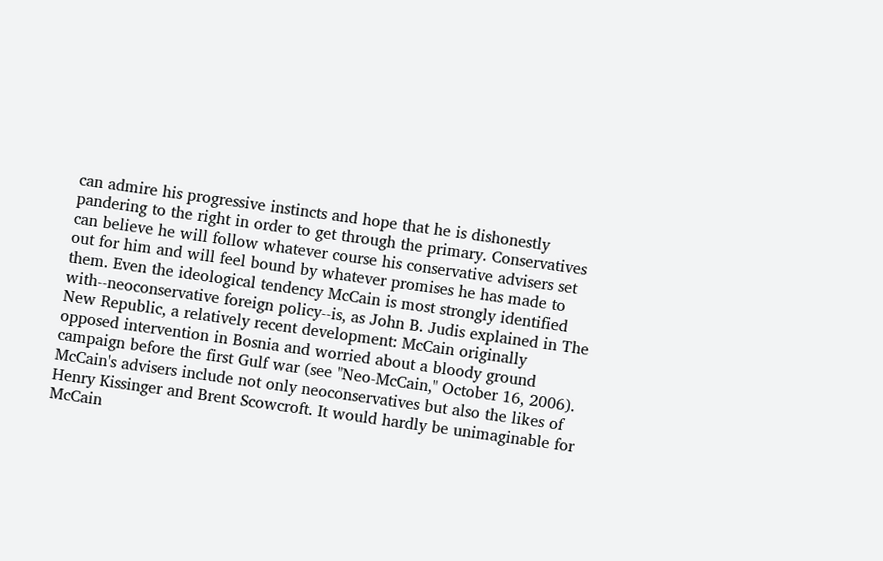can admire his progressive instincts and hope that he is dishonestly pandering to the right in order to get through the primary. Conservatives can believe he will follow whatever course his conservative advisers set out for him and will feel bound by whatever promises he has made to them. Even the ideological tendency McCain is most strongly identified with--neoconservative foreign policy--is, as John B. Judis explained in The New Republic, a relatively recent development: McCain originally opposed intervention in Bosnia and worried about a bloody ground campaign before the first Gulf war (see "Neo-McCain," October 16, 2006). McCain's advisers include not only neoconservatives but also the likes of Henry Kissinger and Brent Scowcroft. It would hardly be unimaginable for McCain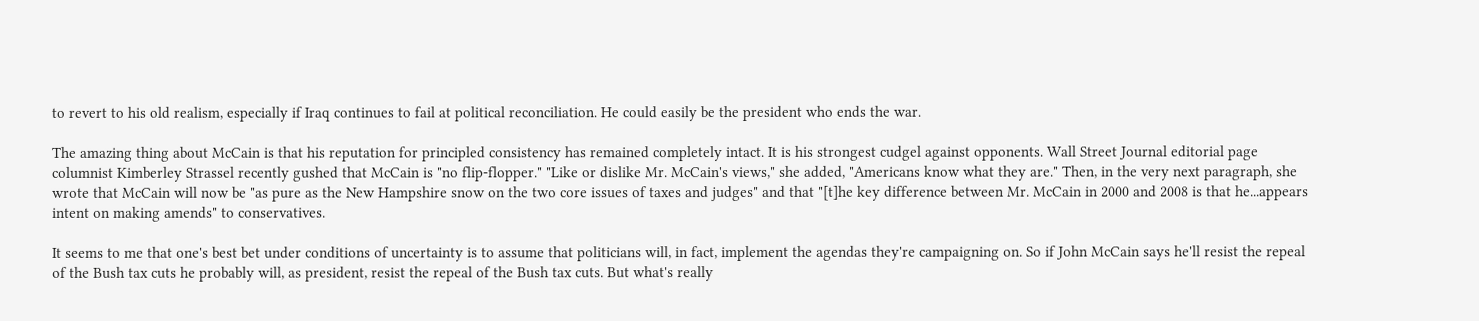to revert to his old realism, especially if Iraq continues to fail at political reconciliation. He could easily be the president who ends the war.

The amazing thing about McCain is that his reputation for principled consistency has remained completely intact. It is his strongest cudgel against opponents. Wall Street Journal editorial page columnist Kimberley Strassel recently gushed that McCain is "no flip-flopper." "Like or dislike Mr. McCain's views," she added, "Americans know what they are." Then, in the very next paragraph, she wrote that McCain will now be "as pure as the New Hampshire snow on the two core issues of taxes and judges" and that "[t]he key difference between Mr. McCain in 2000 and 2008 is that he...appears intent on making amends" to conservatives.

It seems to me that one's best bet under conditions of uncertainty is to assume that politicians will, in fact, implement the agendas they're campaigning on. So if John McCain says he'll resist the repeal of the Bush tax cuts he probably will, as president, resist the repeal of the Bush tax cuts. But what's really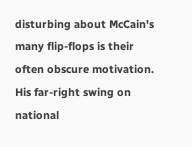disturbing about McCain's many flip-flops is their often obscure motivation. His far-right swing on national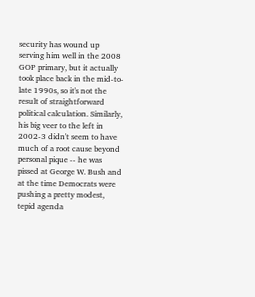security has wound up serving him well in the 2008 GOP primary, but it actually took place back in the mid-to-late 1990s, so it's not the result of straightforward political calculation. Similarly, his big veer to the left in 2002-3 didn't seem to have much of a root cause beyond personal pique -- he was pissed at George W. Bush and at the time Democrats were pushing a pretty modest, tepid agenda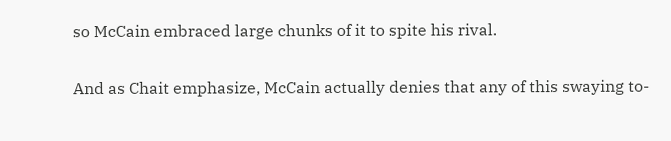so McCain embraced large chunks of it to spite his rival.

And as Chait emphasize, McCain actually denies that any of this swaying to-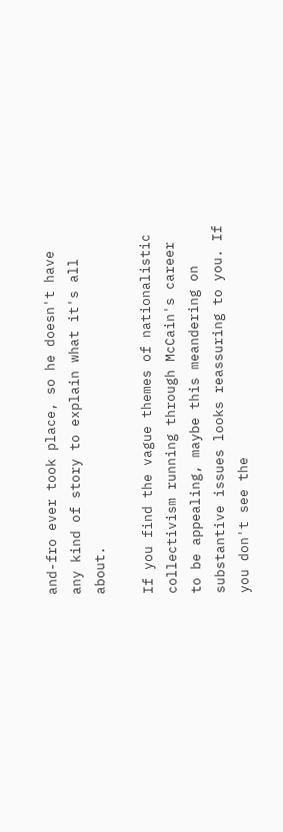and-fro ever took place, so he doesn't have any kind of story to explain what it's all about.

If you find the vague themes of nationalistic collectivism running through McCain's career to be appealing, maybe this meandering on substantive issues looks reassuring to you. If you don't see the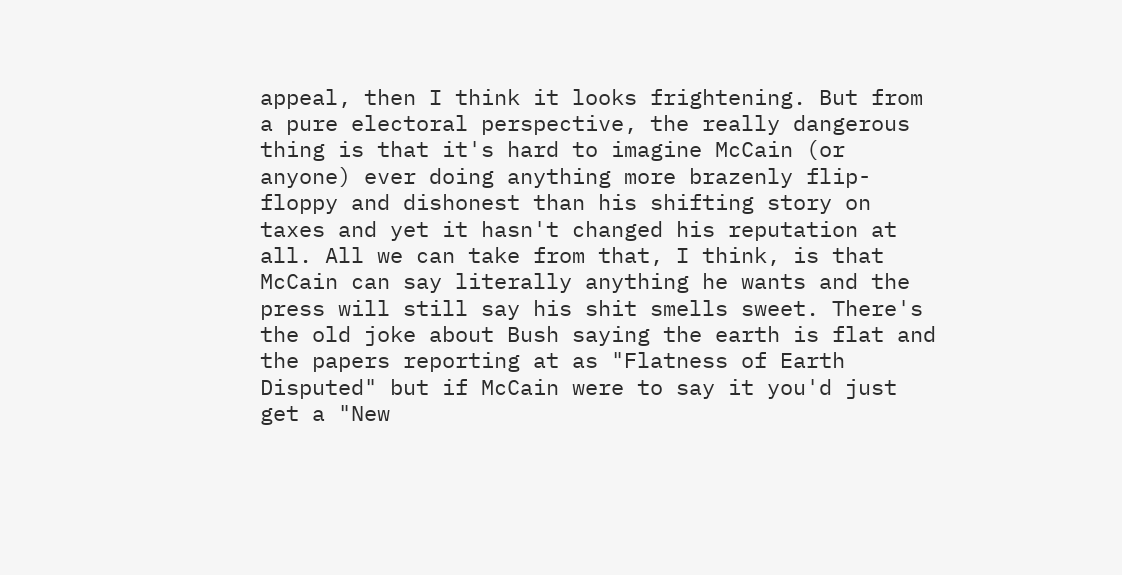appeal, then I think it looks frightening. But from a pure electoral perspective, the really dangerous thing is that it's hard to imagine McCain (or anyone) ever doing anything more brazenly flip-floppy and dishonest than his shifting story on taxes and yet it hasn't changed his reputation at all. All we can take from that, I think, is that McCain can say literally anything he wants and the press will still say his shit smells sweet. There's the old joke about Bush saying the earth is flat and the papers reporting at as "Flatness of Earth Disputed" but if McCain were to say it you'd just get a "New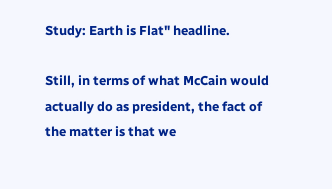Study: Earth is Flat" headline.

Still, in terms of what McCain would actually do as president, the fact of the matter is that we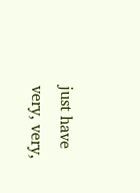just have very, very,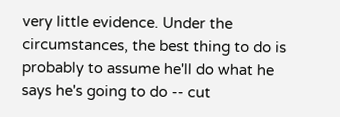very little evidence. Under the circumstances, the best thing to do is probably to assume he'll do what he says he's going to do -- cut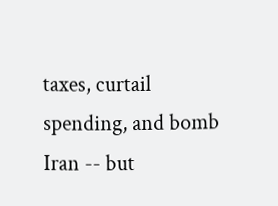taxes, curtail spending, and bomb Iran -- but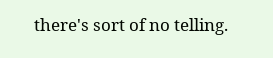there's sort of no telling.